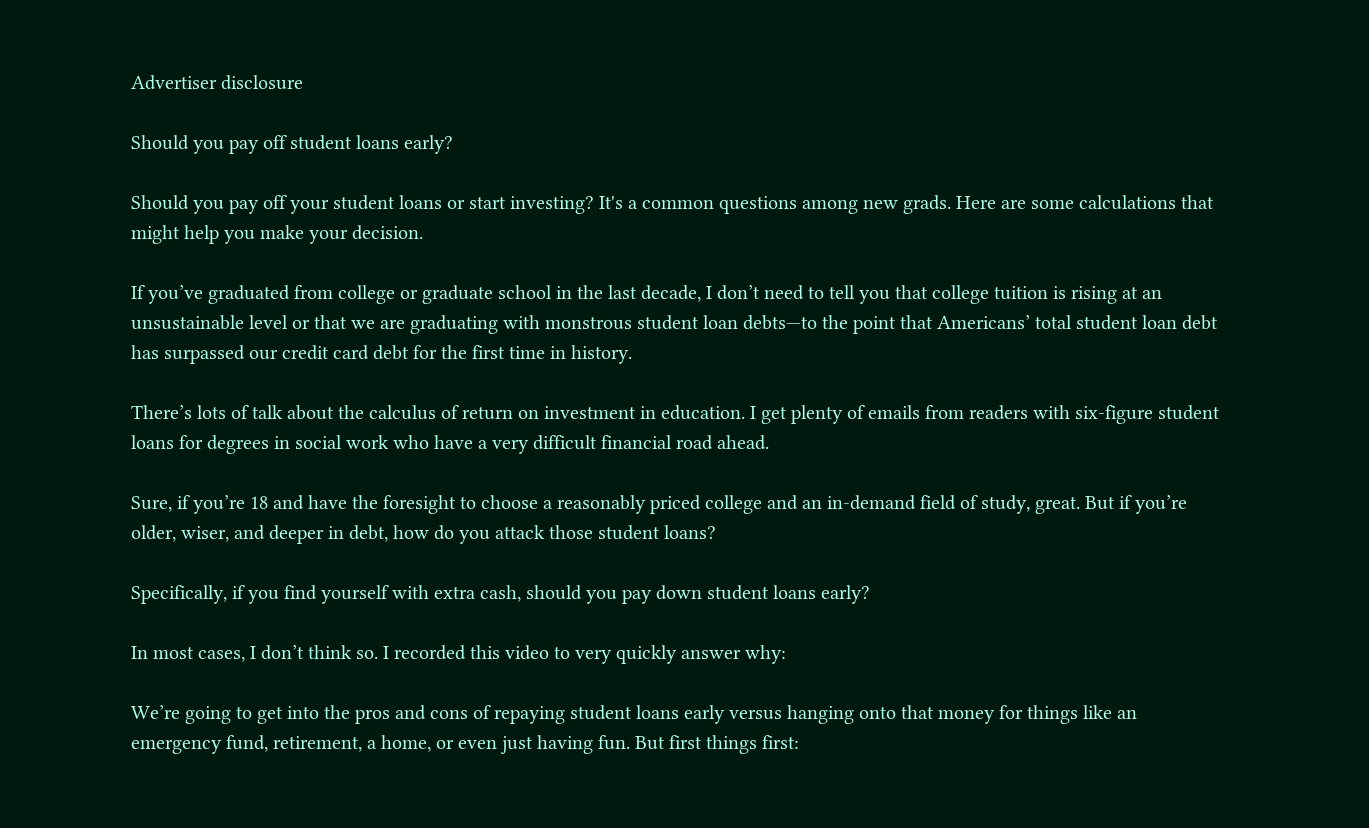Advertiser disclosure

Should you pay off student loans early?

Should you pay off your student loans or start investing? It's a common questions among new grads. Here are some calculations that might help you make your decision.

If you’ve graduated from college or graduate school in the last decade, I don’t need to tell you that college tuition is rising at an unsustainable level or that we are graduating with monstrous student loan debts—to the point that Americans’ total student loan debt has surpassed our credit card debt for the first time in history.

There’s lots of talk about the calculus of return on investment in education. I get plenty of emails from readers with six-figure student loans for degrees in social work who have a very difficult financial road ahead.

Sure, if you’re 18 and have the foresight to choose a reasonably priced college and an in-demand field of study, great. But if you’re older, wiser, and deeper in debt, how do you attack those student loans?

Specifically, if you find yourself with extra cash, should you pay down student loans early?

In most cases, I don’t think so. I recorded this video to very quickly answer why:

We’re going to get into the pros and cons of repaying student loans early versus hanging onto that money for things like an emergency fund, retirement, a home, or even just having fun. But first things first: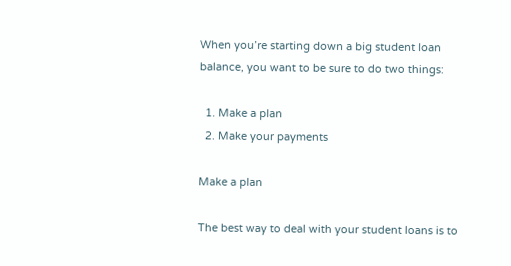When you’re starting down a big student loan balance, you want to be sure to do two things:

  1. Make a plan
  2. Make your payments

Make a plan

The best way to deal with your student loans is to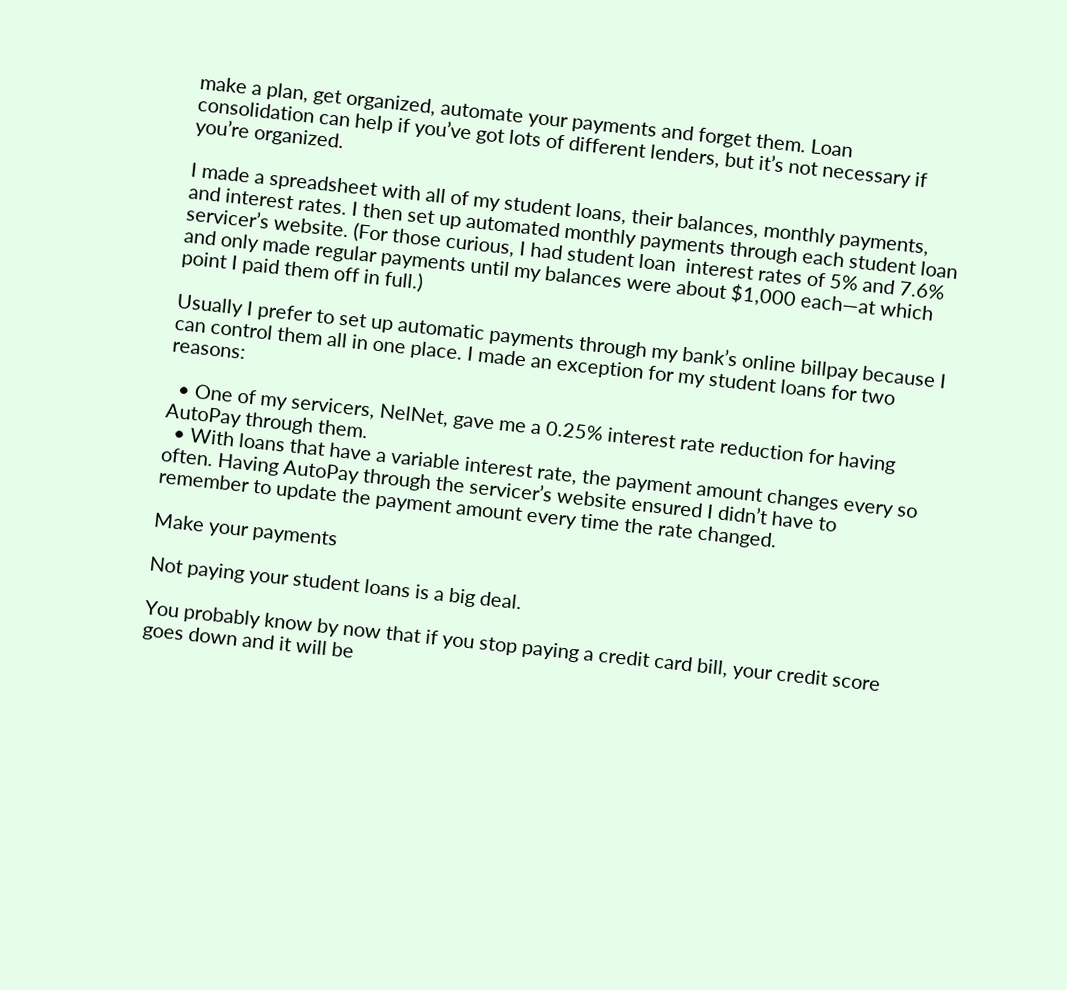make a plan, get organized, automate your payments and forget them. Loan consolidation can help if you’ve got lots of different lenders, but it’s not necessary if you’re organized.

I made a spreadsheet with all of my student loans, their balances, monthly payments, and interest rates. I then set up automated monthly payments through each student loan servicer’s website. (For those curious, I had student loan  interest rates of 5% and 7.6% and only made regular payments until my balances were about $1,000 each—at which point I paid them off in full.)

Usually I prefer to set up automatic payments through my bank’s online billpay because I can control them all in one place. I made an exception for my student loans for two reasons:

  • One of my servicers, NelNet, gave me a 0.25% interest rate reduction for having AutoPay through them.
  • With loans that have a variable interest rate, the payment amount changes every so often. Having AutoPay through the servicer’s website ensured I didn’t have to remember to update the payment amount every time the rate changed.

Make your payments

Not paying your student loans is a big deal.

You probably know by now that if you stop paying a credit card bill, your credit score goes down and it will be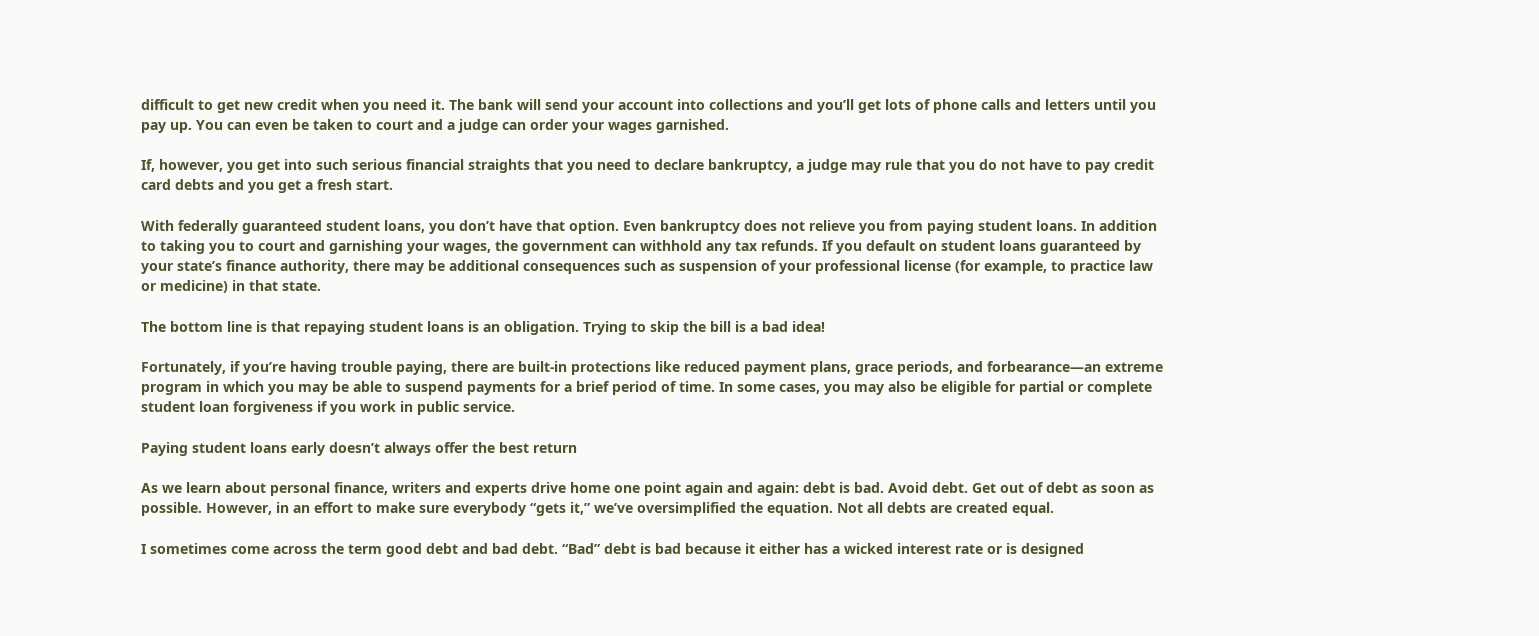difficult to get new credit when you need it. The bank will send your account into collections and you’ll get lots of phone calls and letters until you pay up. You can even be taken to court and a judge can order your wages garnished.

If, however, you get into such serious financial straights that you need to declare bankruptcy, a judge may rule that you do not have to pay credit card debts and you get a fresh start.

With federally guaranteed student loans, you don’t have that option. Even bankruptcy does not relieve you from paying student loans. In addition to taking you to court and garnishing your wages, the government can withhold any tax refunds. If you default on student loans guaranteed by your state’s finance authority, there may be additional consequences such as suspension of your professional license (for example, to practice law or medicine) in that state.

The bottom line is that repaying student loans is an obligation. Trying to skip the bill is a bad idea!

Fortunately, if you’re having trouble paying, there are built-in protections like reduced payment plans, grace periods, and forbearance—an extreme program in which you may be able to suspend payments for a brief period of time. In some cases, you may also be eligible for partial or complete student loan forgiveness if you work in public service.

Paying student loans early doesn’t always offer the best return

As we learn about personal finance, writers and experts drive home one point again and again: debt is bad. Avoid debt. Get out of debt as soon as possible. However, in an effort to make sure everybody “gets it,” we’ve oversimplified the equation. Not all debts are created equal.

I sometimes come across the term good debt and bad debt. “Bad” debt is bad because it either has a wicked interest rate or is designed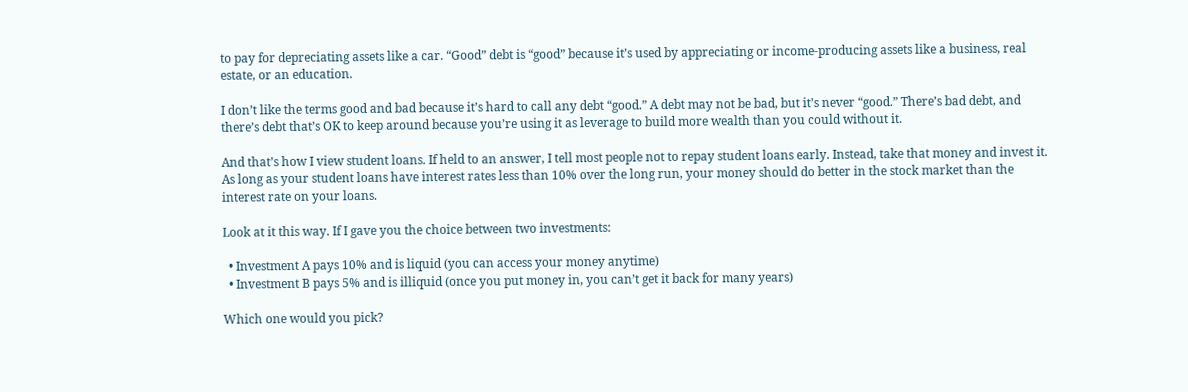to pay for depreciating assets like a car. “Good” debt is “good” because it’s used by appreciating or income-producing assets like a business, real estate, or an education.

I don’t like the terms good and bad because it’s hard to call any debt “good.” A debt may not be bad, but it’s never “good.” There’s bad debt, and there’s debt that’s OK to keep around because you’re using it as leverage to build more wealth than you could without it.

And that’s how I view student loans. If held to an answer, I tell most people not to repay student loans early. Instead, take that money and invest it. As long as your student loans have interest rates less than 10% over the long run, your money should do better in the stock market than the interest rate on your loans.

Look at it this way. If I gave you the choice between two investments:

  • Investment A pays 10% and is liquid (you can access your money anytime)
  • Investment B pays 5% and is illiquid (once you put money in, you can’t get it back for many years)

Which one would you pick?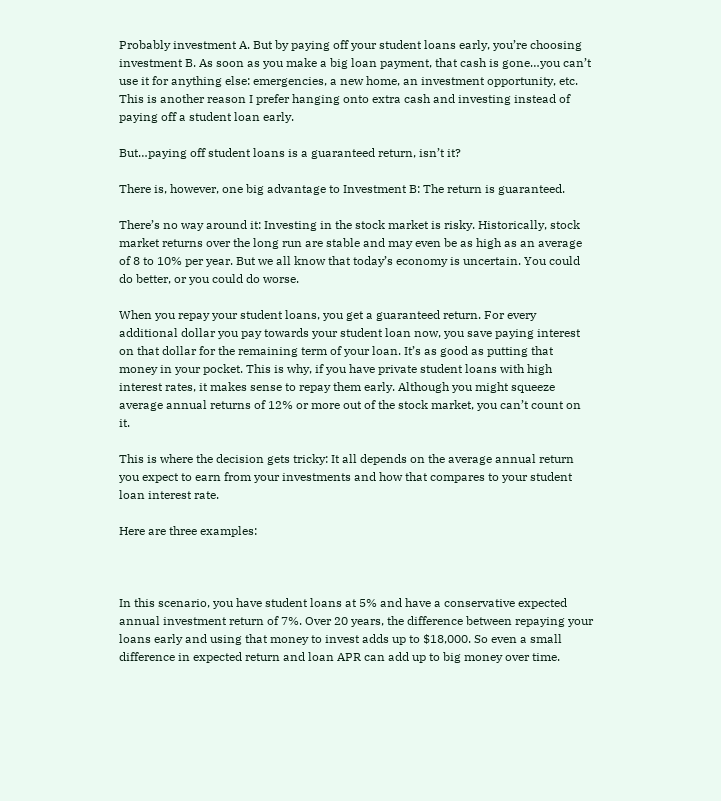Probably investment A. But by paying off your student loans early, you’re choosing investment B. As soon as you make a big loan payment, that cash is gone…you can’t use it for anything else: emergencies, a new home, an investment opportunity, etc. This is another reason I prefer hanging onto extra cash and investing instead of paying off a student loan early.

But…paying off student loans is a guaranteed return, isn’t it?

There is, however, one big advantage to Investment B: The return is guaranteed.

There’s no way around it: Investing in the stock market is risky. Historically, stock market returns over the long run are stable and may even be as high as an average of 8 to 10% per year. But we all know that today’s economy is uncertain. You could do better, or you could do worse.

When you repay your student loans, you get a guaranteed return. For every additional dollar you pay towards your student loan now, you save paying interest on that dollar for the remaining term of your loan. It’s as good as putting that money in your pocket. This is why, if you have private student loans with high interest rates, it makes sense to repay them early. Although you might squeeze average annual returns of 12% or more out of the stock market, you can’t count on it.

This is where the decision gets tricky: It all depends on the average annual return you expect to earn from your investments and how that compares to your student loan interest rate.

Here are three examples:



In this scenario, you have student loans at 5% and have a conservative expected annual investment return of 7%. Over 20 years, the difference between repaying your loans early and using that money to invest adds up to $18,000. So even a small difference in expected return and loan APR can add up to big money over time.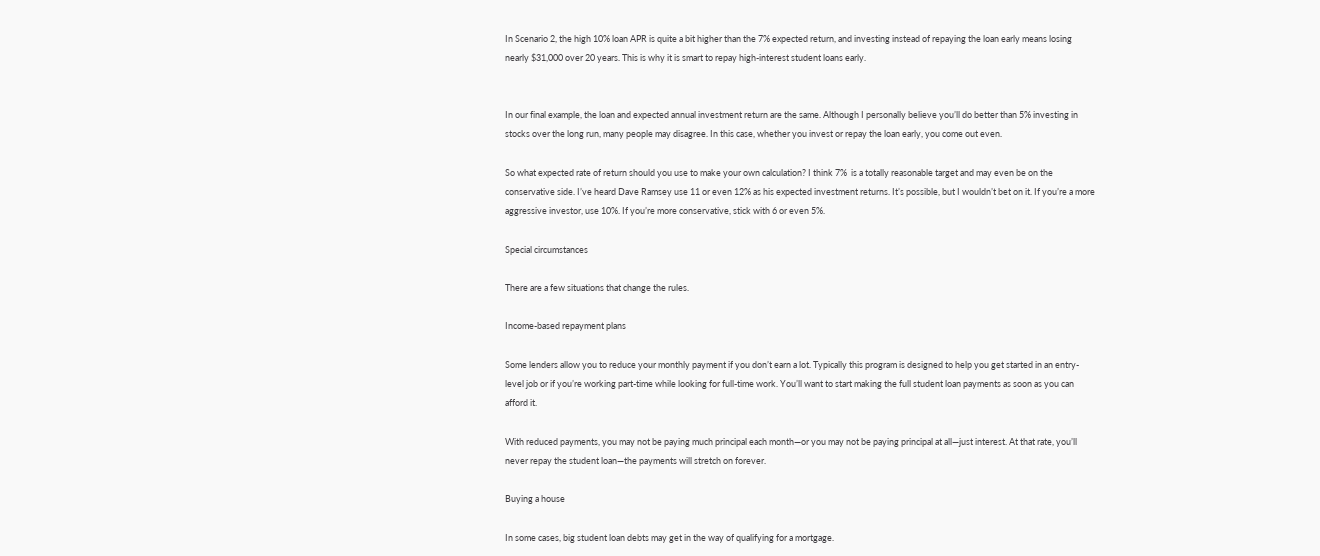In Scenario 2, the high 10% loan APR is quite a bit higher than the 7% expected return, and investing instead of repaying the loan early means losing nearly $31,000 over 20 years. This is why it is smart to repay high-interest student loans early.


In our final example, the loan and expected annual investment return are the same. Although I personally believe you’ll do better than 5% investing in stocks over the long run, many people may disagree. In this case, whether you invest or repay the loan early, you come out even.

So what expected rate of return should you use to make your own calculation? I think 7%  is a totally reasonable target and may even be on the conservative side. I’ve heard Dave Ramsey use 11 or even 12% as his expected investment returns. It’s possible, but I wouldn’t bet on it. If you’re a more aggressive investor, use 10%. If you’re more conservative, stick with 6 or even 5%.

Special circumstances

There are a few situations that change the rules.

Income-based repayment plans

Some lenders allow you to reduce your monthly payment if you don’t earn a lot. Typically this program is designed to help you get started in an entry-level job or if you’re working part-time while looking for full-time work. You’ll want to start making the full student loan payments as soon as you can afford it.

With reduced payments, you may not be paying much principal each month—or you may not be paying principal at all—just interest. At that rate, you’ll never repay the student loan—the payments will stretch on forever.

Buying a house

In some cases, big student loan debts may get in the way of qualifying for a mortgage.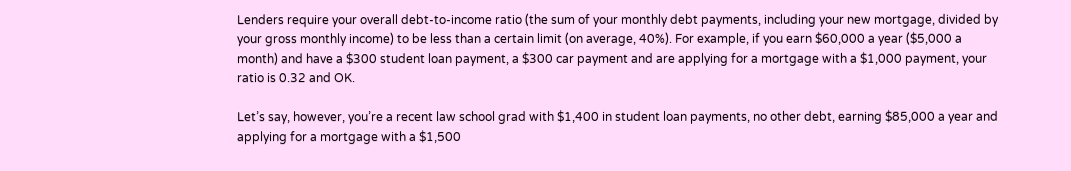Lenders require your overall debt-to-income ratio (the sum of your monthly debt payments, including your new mortgage, divided by your gross monthly income) to be less than a certain limit (on average, 40%). For example, if you earn $60,000 a year ($5,000 a month) and have a $300 student loan payment, a $300 car payment and are applying for a mortgage with a $1,000 payment, your ratio is 0.32 and OK.

Let’s say, however, you’re a recent law school grad with $1,400 in student loan payments, no other debt, earning $85,000 a year and applying for a mortgage with a $1,500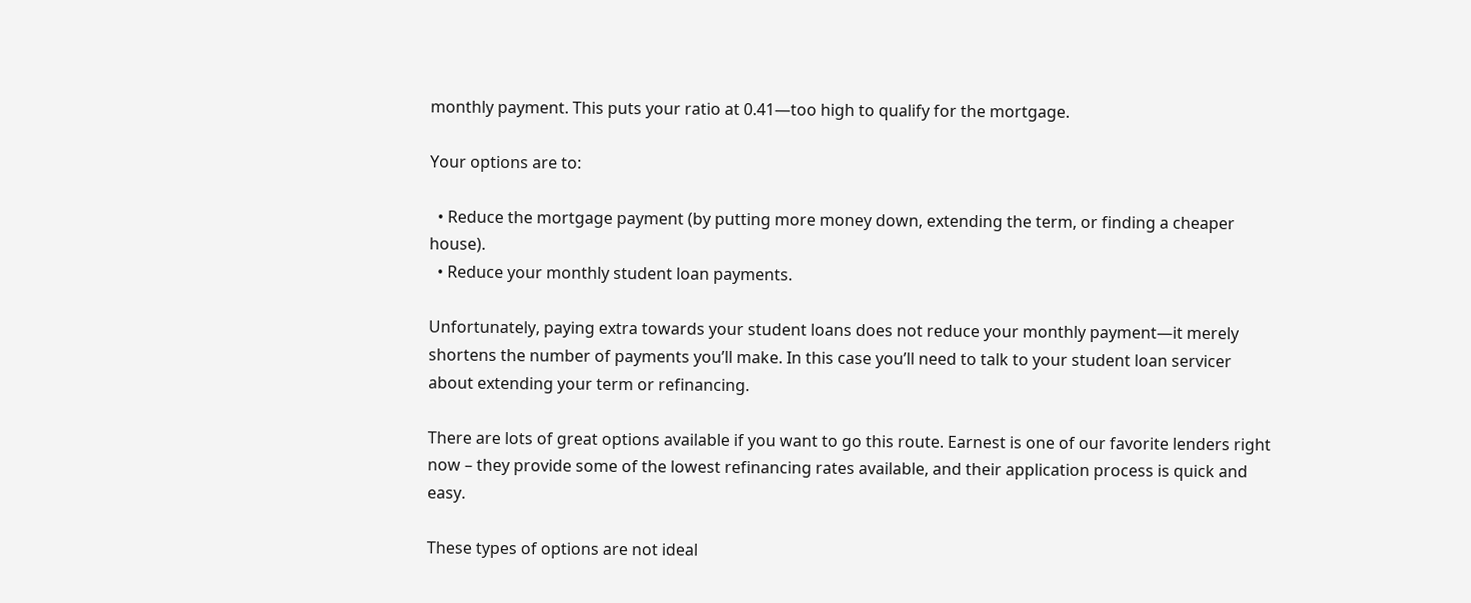monthly payment. This puts your ratio at 0.41—too high to qualify for the mortgage.

Your options are to:

  • Reduce the mortgage payment (by putting more money down, extending the term, or finding a cheaper house).
  • Reduce your monthly student loan payments.

Unfortunately, paying extra towards your student loans does not reduce your monthly payment—it merely shortens the number of payments you’ll make. In this case you’ll need to talk to your student loan servicer about extending your term or refinancing.

There are lots of great options available if you want to go this route. Earnest is one of our favorite lenders right now – they provide some of the lowest refinancing rates available, and their application process is quick and easy.

These types of options are not ideal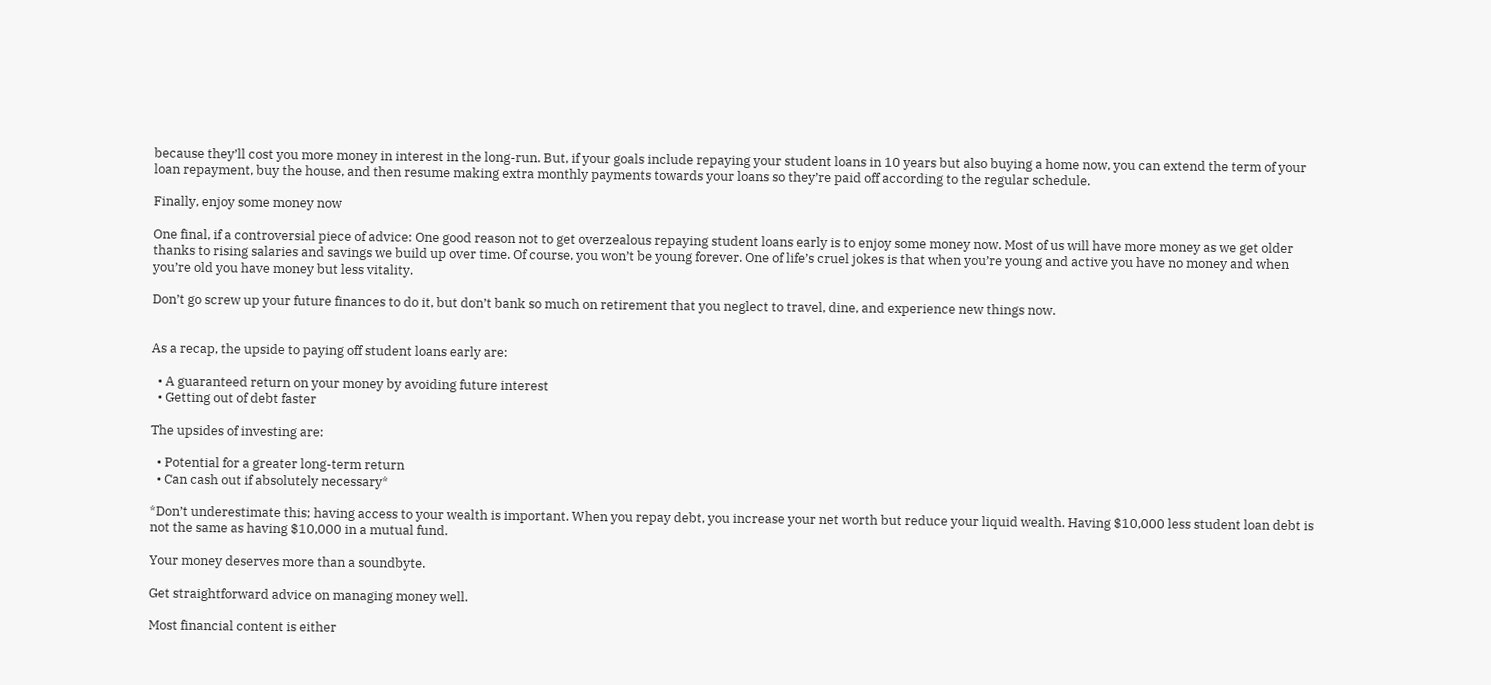because they’ll cost you more money in interest in the long-run. But, if your goals include repaying your student loans in 10 years but also buying a home now, you can extend the term of your loan repayment, buy the house, and then resume making extra monthly payments towards your loans so they’re paid off according to the regular schedule.

Finally, enjoy some money now

One final, if a controversial piece of advice: One good reason not to get overzealous repaying student loans early is to enjoy some money now. Most of us will have more money as we get older thanks to rising salaries and savings we build up over time. Of course, you won’t be young forever. One of life’s cruel jokes is that when you’re young and active you have no money and when you’re old you have money but less vitality.

Don’t go screw up your future finances to do it, but don’t bank so much on retirement that you neglect to travel, dine, and experience new things now.


As a recap, the upside to paying off student loans early are:

  • A guaranteed return on your money by avoiding future interest
  • Getting out of debt faster

The upsides of investing are:

  • Potential for a greater long-term return
  • Can cash out if absolutely necessary*

*Don’t underestimate this; having access to your wealth is important. When you repay debt, you increase your net worth but reduce your liquid wealth. Having $10,000 less student loan debt is not the same as having $10,000 in a mutual fund.

Your money deserves more than a soundbyte.

Get straightforward advice on managing money well.

Most financial content is either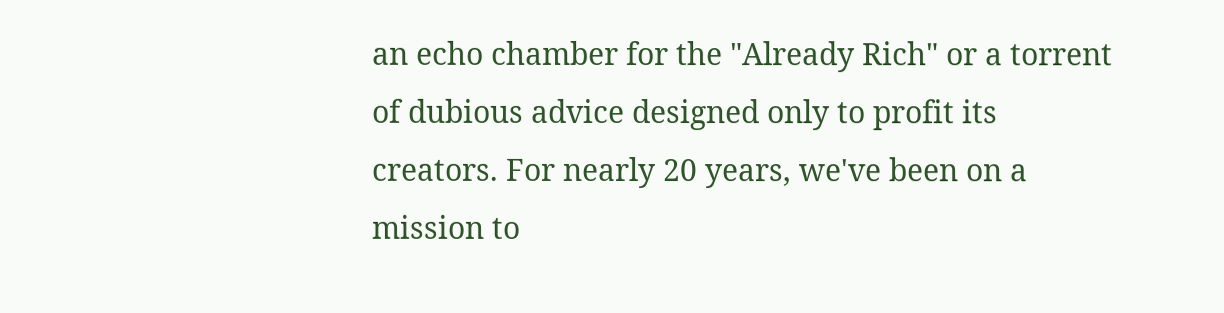an echo chamber for the "Already Rich" or a torrent of dubious advice designed only to profit its creators. For nearly 20 years, we've been on a mission to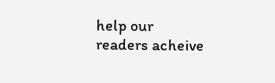help our readers acheive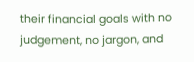their financial goals with no judgement, no jargon, and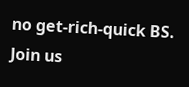no get-rich-quick BS. Join us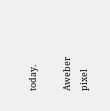today.

Aweber pixel